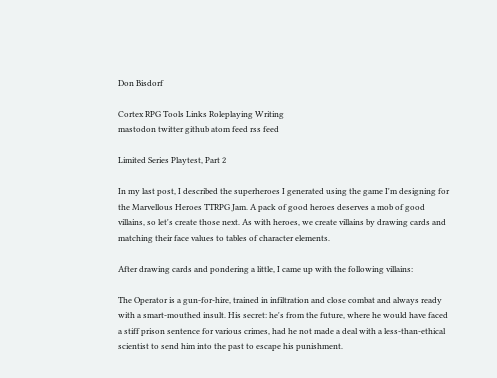Don Bisdorf

Cortex RPG Tools Links Roleplaying Writing
mastodon twitter github atom feed rss feed

Limited Series Playtest, Part 2

In my last post, I described the superheroes I generated using the game I'm designing for the Marvellous Heroes TTRPG Jam. A pack of good heroes deserves a mob of good villains, so let's create those next. As with heroes, we create villains by drawing cards and matching their face values to tables of character elements.

After drawing cards and pondering a little, I came up with the following villains:

The Operator is a gun-for-hire, trained in infiltration and close combat and always ready with a smart-mouthed insult. His secret: he's from the future, where he would have faced a stiff prison sentence for various crimes, had he not made a deal with a less-than-ethical scientist to send him into the past to escape his punishment.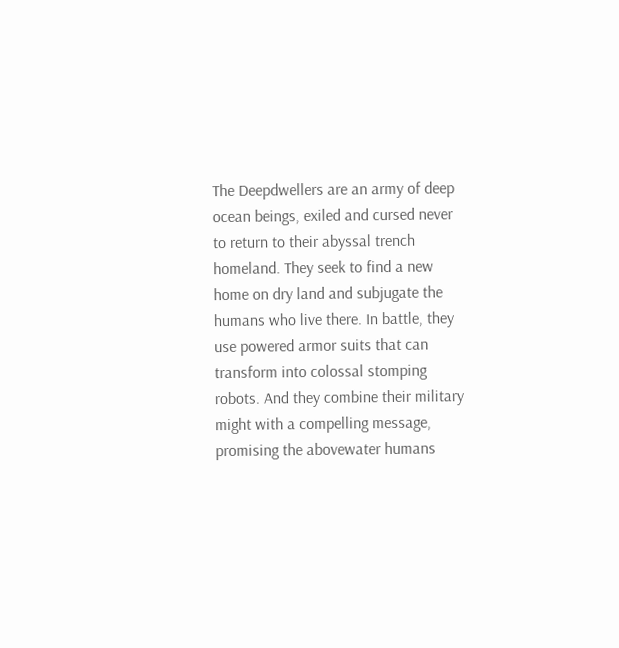The Deepdwellers are an army of deep ocean beings, exiled and cursed never to return to their abyssal trench homeland. They seek to find a new home on dry land and subjugate the humans who live there. In battle, they use powered armor suits that can transform into colossal stomping robots. And they combine their military might with a compelling message, promising the abovewater humans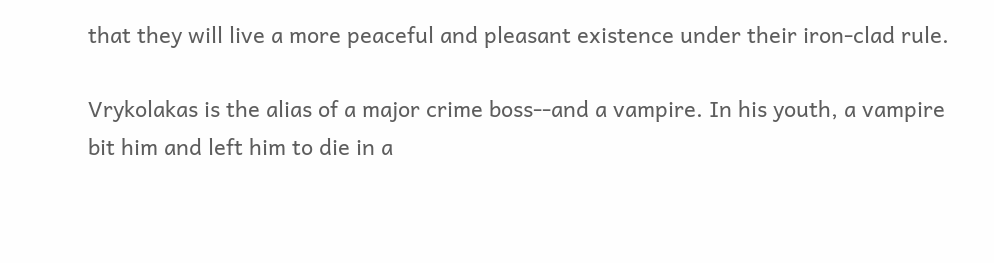that they will live a more peaceful and pleasant existence under their iron-clad rule.

Vrykolakas is the alias of a major crime boss--and a vampire. In his youth, a vampire bit him and left him to die in a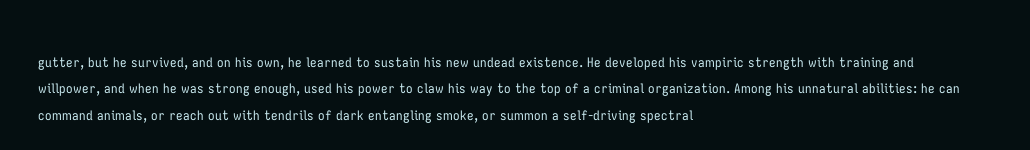gutter, but he survived, and on his own, he learned to sustain his new undead existence. He developed his vampiric strength with training and willpower, and when he was strong enough, used his power to claw his way to the top of a criminal organization. Among his unnatural abilities: he can command animals, or reach out with tendrils of dark entangling smoke, or summon a self-driving spectral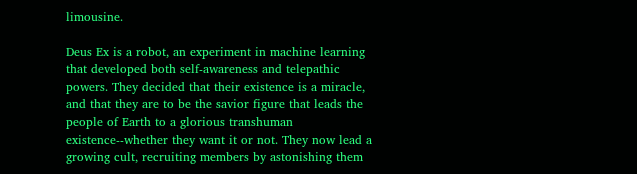limousine.

Deus Ex is a robot, an experiment in machine learning that developed both self-awareness and telepathic powers. They decided that their existence is a miracle, and that they are to be the savior figure that leads the people of Earth to a glorious transhuman existence--whether they want it or not. They now lead a growing cult, recruiting members by astonishing them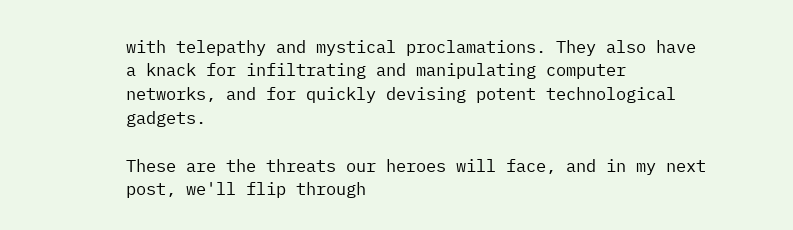with telepathy and mystical proclamations. They also have a knack for infiltrating and manipulating computer networks, and for quickly devising potent technological gadgets.

These are the threats our heroes will face, and in my next post, we'll flip through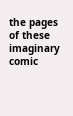the pages of these imaginary comic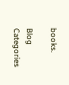books.

Blog Categories